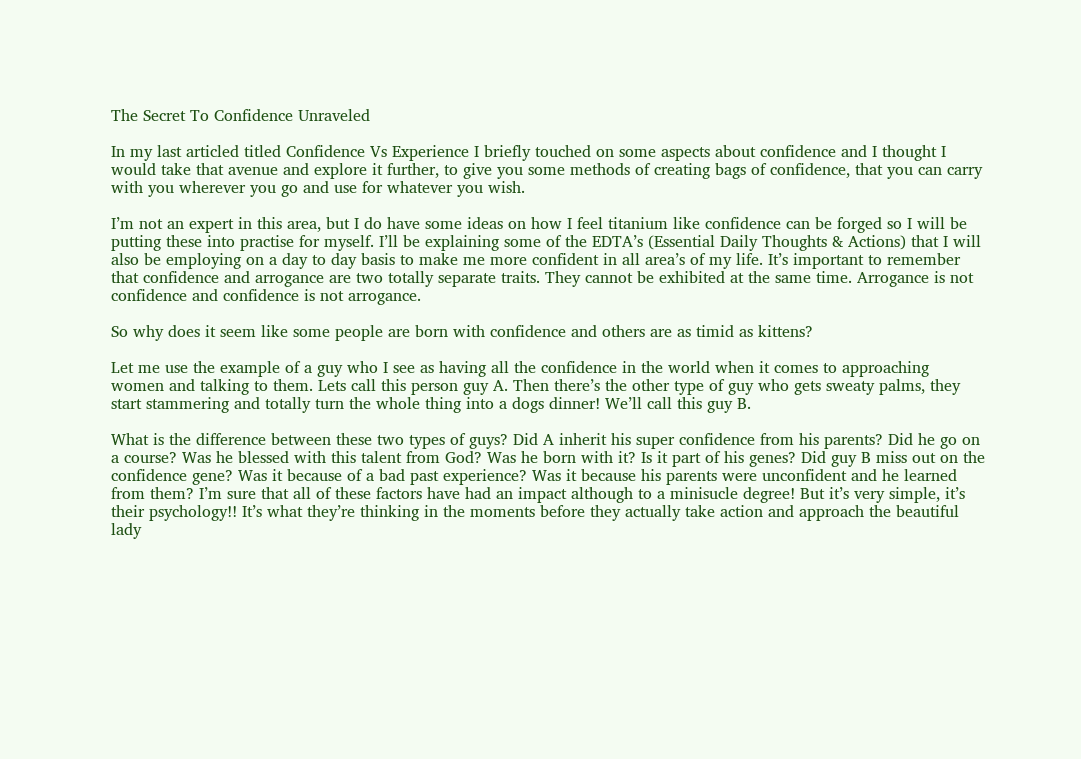The Secret To Confidence Unraveled

In my last articled titled Confidence Vs Experience I briefly touched on some aspects about confidence and I thought I would take that avenue and explore it further, to give you some methods of creating bags of confidence, that you can carry with you wherever you go and use for whatever you wish.

I’m not an expert in this area, but I do have some ideas on how I feel titanium like confidence can be forged so I will be putting these into practise for myself. I’ll be explaining some of the EDTA’s (Essential Daily Thoughts & Actions) that I will also be employing on a day to day basis to make me more confident in all area’s of my life. It’s important to remember that confidence and arrogance are two totally separate traits. They cannot be exhibited at the same time. Arrogance is not confidence and confidence is not arrogance.

So why does it seem like some people are born with confidence and others are as timid as kittens?

Let me use the example of a guy who I see as having all the confidence in the world when it comes to approaching women and talking to them. Lets call this person guy A. Then there’s the other type of guy who gets sweaty palms, they start stammering and totally turn the whole thing into a dogs dinner! We’ll call this guy B.

What is the difference between these two types of guys? Did A inherit his super confidence from his parents? Did he go on a course? Was he blessed with this talent from God? Was he born with it? Is it part of his genes? Did guy B miss out on the confidence gene? Was it because of a bad past experience? Was it because his parents were unconfident and he learned from them? I’m sure that all of these factors have had an impact although to a minisucle degree! But it’s very simple, it’s their psychology!! It’s what they’re thinking in the moments before they actually take action and approach the beautiful lady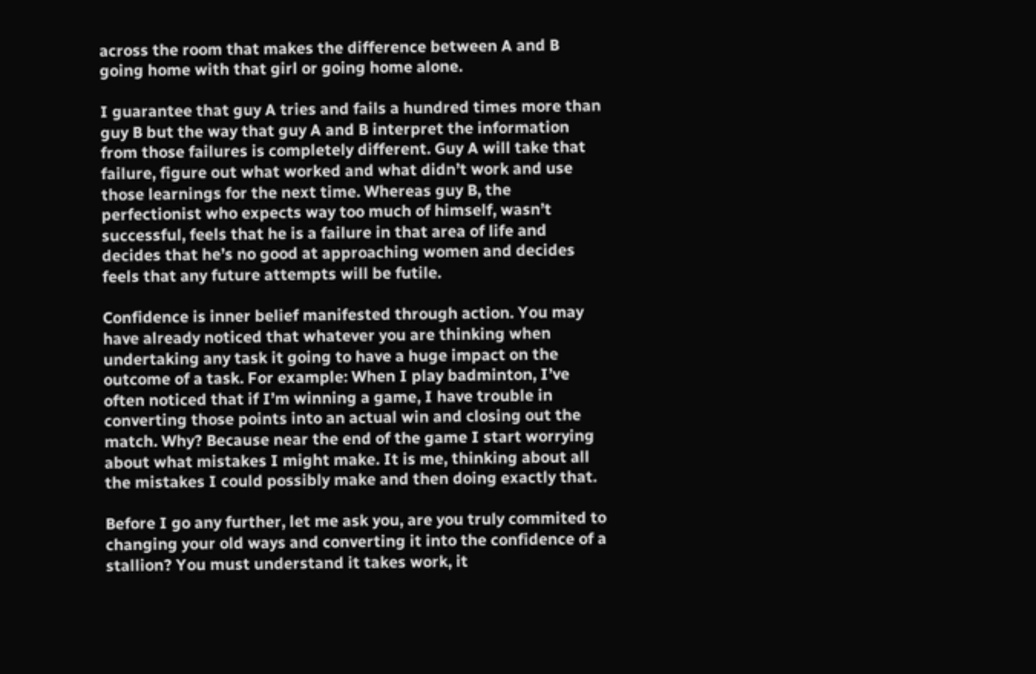across the room that makes the difference between A and B going home with that girl or going home alone.

I guarantee that guy A tries and fails a hundred times more than guy B but the way that guy A and B interpret the information from those failures is completely different. Guy A will take that failure, figure out what worked and what didn’t work and use those learnings for the next time. Whereas guy B, the perfectionist who expects way too much of himself, wasn’t successful, feels that he is a failure in that area of life and decides that he’s no good at approaching women and decides feels that any future attempts will be futile.

Confidence is inner belief manifested through action. You may have already noticed that whatever you are thinking when undertaking any task it going to have a huge impact on the outcome of a task. For example: When I play badminton, I’ve often noticed that if I’m winning a game, I have trouble in converting those points into an actual win and closing out the match. Why? Because near the end of the game I start worrying about what mistakes I might make. It is me, thinking about all the mistakes I could possibly make and then doing exactly that.

Before I go any further, let me ask you, are you truly commited to changing your old ways and converting it into the confidence of a stallion? You must understand it takes work, it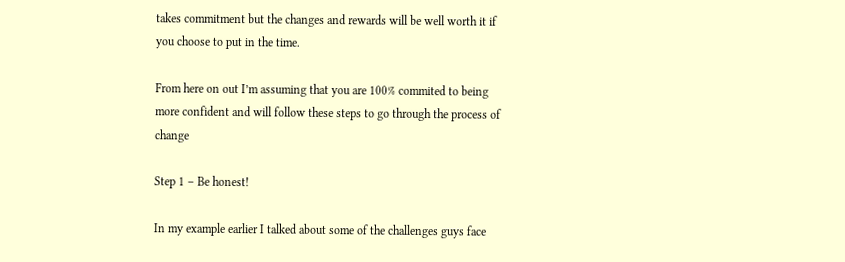takes commitment but the changes and rewards will be well worth it if you choose to put in the time.

From here on out I’m assuming that you are 100% commited to being more confident and will follow these steps to go through the process of change

Step 1 – Be honest!

In my example earlier I talked about some of the challenges guys face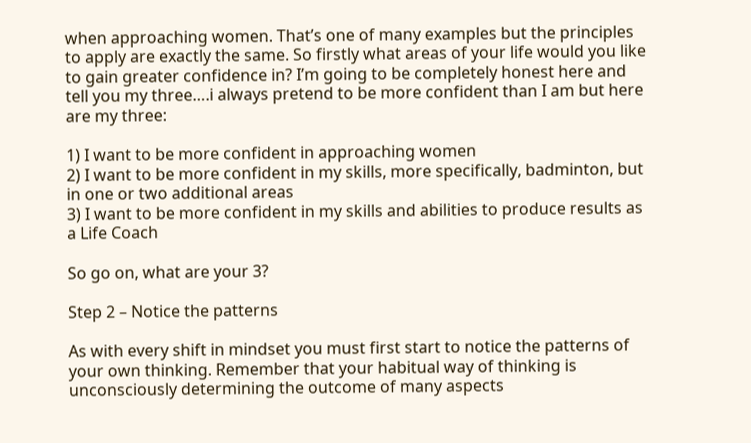when approaching women. That’s one of many examples but the principles to apply are exactly the same. So firstly what areas of your life would you like to gain greater confidence in? I’m going to be completely honest here and tell you my three….i always pretend to be more confident than I am but here are my three:

1) I want to be more confident in approaching women
2) I want to be more confident in my skills, more specifically, badminton, but in one or two additional areas
3) I want to be more confident in my skills and abilities to produce results as a Life Coach

So go on, what are your 3?

Step 2 – Notice the patterns

As with every shift in mindset you must first start to notice the patterns of your own thinking. Remember that your habitual way of thinking is unconsciously determining the outcome of many aspects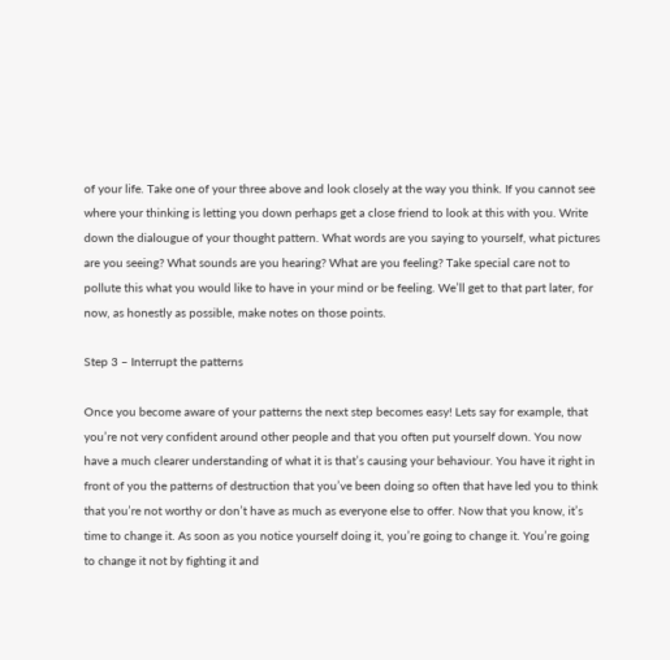of your life. Take one of your three above and look closely at the way you think. If you cannot see where your thinking is letting you down perhaps get a close friend to look at this with you. Write down the dialougue of your thought pattern. What words are you saying to yourself, what pictures are you seeing? What sounds are you hearing? What are you feeling? Take special care not to pollute this what you would like to have in your mind or be feeling. We’ll get to that part later, for now, as honestly as possible, make notes on those points.

Step 3 – Interrupt the patterns

Once you become aware of your patterns the next step becomes easy! Lets say for example, that you’re not very confident around other people and that you often put yourself down. You now have a much clearer understanding of what it is that’s causing your behaviour. You have it right in front of you the patterns of destruction that you’ve been doing so often that have led you to think that you’re not worthy or don’t have as much as everyone else to offer. Now that you know, it’s time to change it. As soon as you notice yourself doing it, you’re going to change it. You’re going to change it not by fighting it and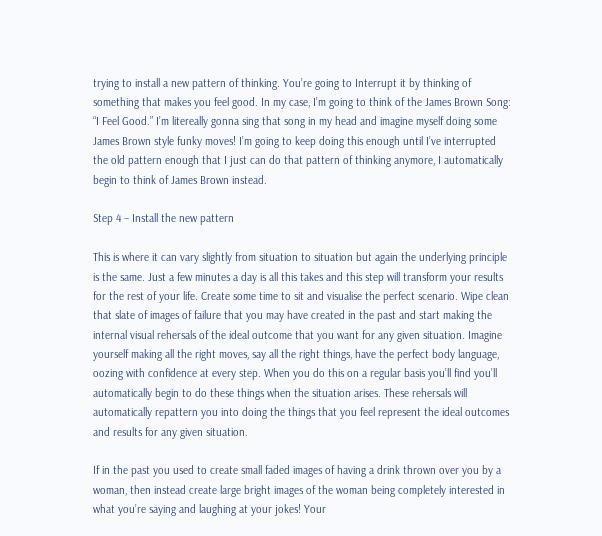trying to install a new pattern of thinking. You’re going to Interrupt it by thinking of something that makes you feel good. In my case, I’m going to think of the James Brown Song: “I Feel Good.” I’m litereally gonna sing that song in my head and imagine myself doing some James Brown style funky moves! I’m going to keep doing this enough until I’ve interrupted the old pattern enough that I just can do that pattern of thinking anymore, I automatically begin to think of James Brown instead.

Step 4 – Install the new pattern

This is where it can vary slightly from situation to situation but again the underlying principle is the same. Just a few minutes a day is all this takes and this step will transform your results for the rest of your life. Create some time to sit and visualise the perfect scenario. Wipe clean that slate of images of failure that you may have created in the past and start making the internal visual rehersals of the ideal outcome that you want for any given situation. Imagine yourself making all the right moves, say all the right things, have the perfect body language, oozing with confidence at every step. When you do this on a regular basis you’ll find you’ll automatically begin to do these things when the situation arises. These rehersals will automatically repattern you into doing the things that you feel represent the ideal outcomes and results for any given situation.

If in the past you used to create small faded images of having a drink thrown over you by a woman, then instead create large bright images of the woman being completely interested in what you’re saying and laughing at your jokes! Your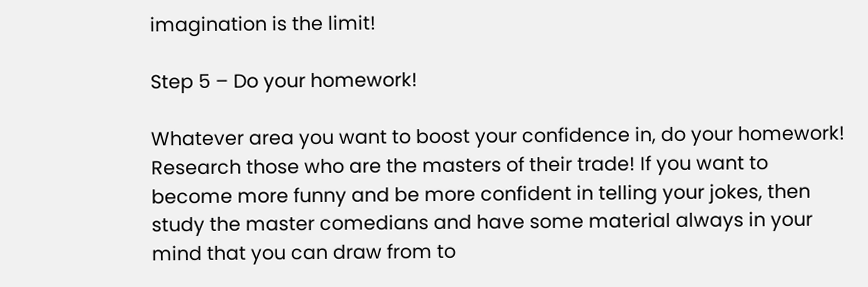imagination is the limit!

Step 5 – Do your homework!

Whatever area you want to boost your confidence in, do your homework! Research those who are the masters of their trade! If you want to become more funny and be more confident in telling your jokes, then study the master comedians and have some material always in your mind that you can draw from to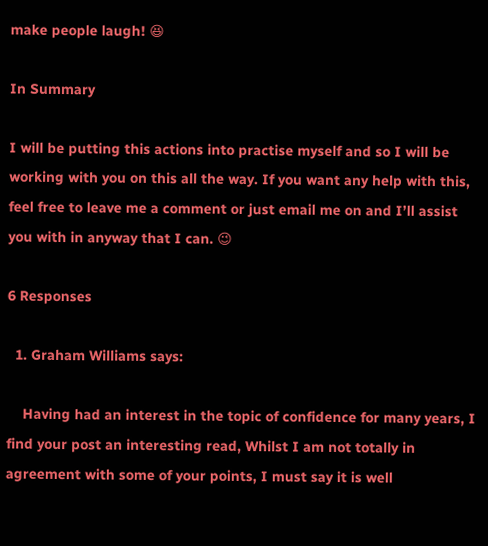make people laugh! 😆

In Summary

I will be putting this actions into practise myself and so I will be working with you on this all the way. If you want any help with this, feel free to leave me a comment or just email me on and I’ll assist you with in anyway that I can. 😉

6 Responses

  1. Graham Williams says:

    Having had an interest in the topic of confidence for many years, I find your post an interesting read, Whilst I am not totally in agreement with some of your points, I must say it is well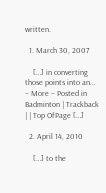written.

  1. March 30, 2007

    […] in converting those points into an… – More – Posted in Badminton | Trackback | | Top OfPage […]

  2. April 14, 2010

    […] to the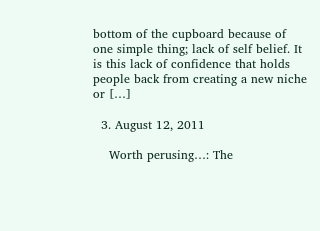bottom of the cupboard because of one simple thing; lack of self belief. It is this lack of confidence that holds people back from creating a new niche or […]

  3. August 12, 2011

    Worth perusing…: The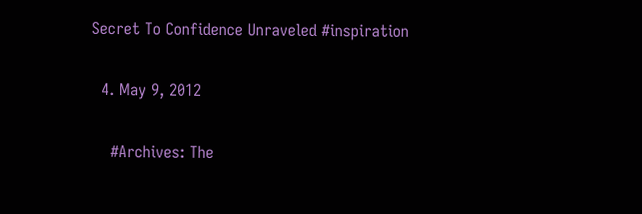Secret To Confidence Unraveled #inspiration

  4. May 9, 2012

    #Archives: The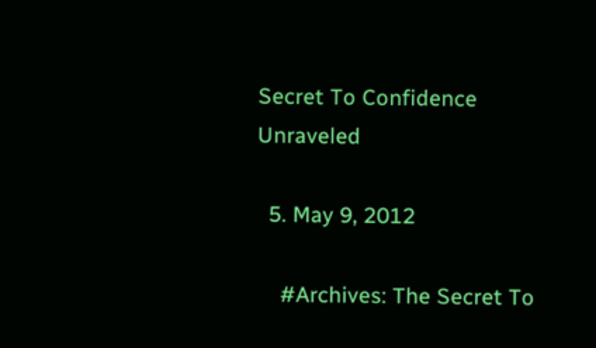Secret To Confidence Unraveled

  5. May 9, 2012

    #Archives: The Secret To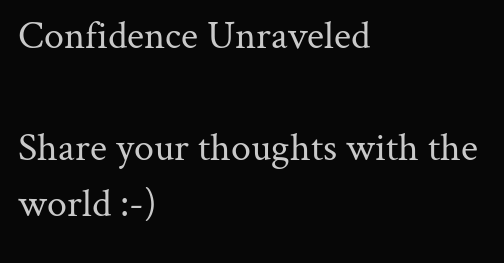Confidence Unraveled

Share your thoughts with the world :-)